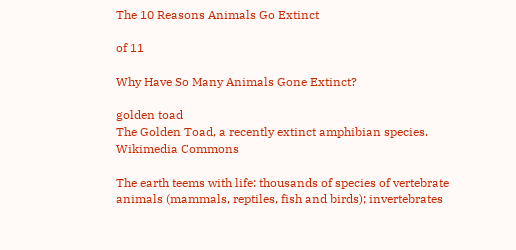The 10 Reasons Animals Go Extinct

of 11

Why Have So Many Animals Gone Extinct?

golden toad
The Golden Toad, a recently extinct amphibian species. Wikimedia Commons

The earth teems with life: thousands of species of vertebrate animals (mammals, reptiles, fish and birds); invertebrates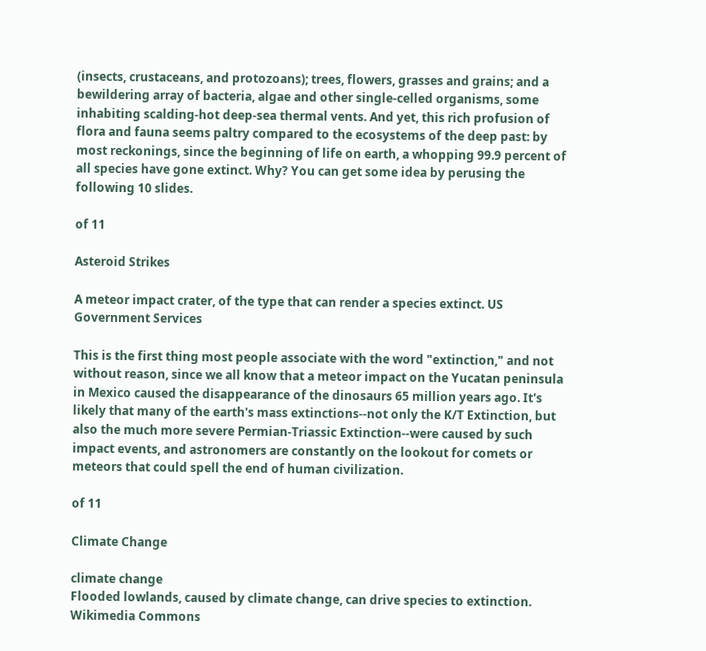(insects, crustaceans, and protozoans); trees, flowers, grasses and grains; and a bewildering array of bacteria, algae and other single-celled organisms, some inhabiting scalding-hot deep-sea thermal vents. And yet, this rich profusion of flora and fauna seems paltry compared to the ecosystems of the deep past: by most reckonings, since the beginning of life on earth, a whopping 99.9 percent of all species have gone extinct. Why? You can get some idea by perusing the following 10 slides.

of 11

Asteroid Strikes

A meteor impact crater, of the type that can render a species extinct. US Government Services

This is the first thing most people associate with the word "extinction," and not without reason, since we all know that a meteor impact on the Yucatan peninsula in Mexico caused the disappearance of the dinosaurs 65 million years ago. It's likely that many of the earth's mass extinctions--not only the K/T Extinction, but also the much more severe Permian-Triassic Extinction--were caused by such impact events, and astronomers are constantly on the lookout for comets or meteors that could spell the end of human civilization.

of 11

Climate Change

climate change
Flooded lowlands, caused by climate change, can drive species to extinction. Wikimedia Commons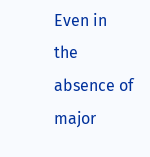Even in the absence of major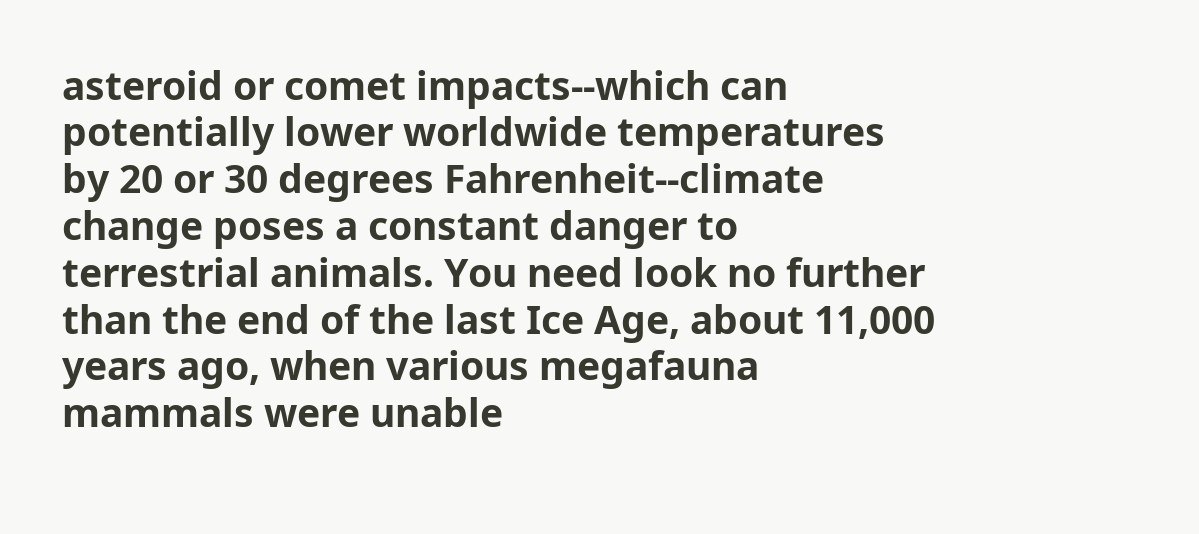asteroid or comet impacts--which can potentially lower worldwide temperatures by 20 or 30 degrees Fahrenheit--climate change poses a constant danger to terrestrial animals. You need look no further than the end of the last Ice Age, about 11,000 years ago, when various megafauna mammals were unable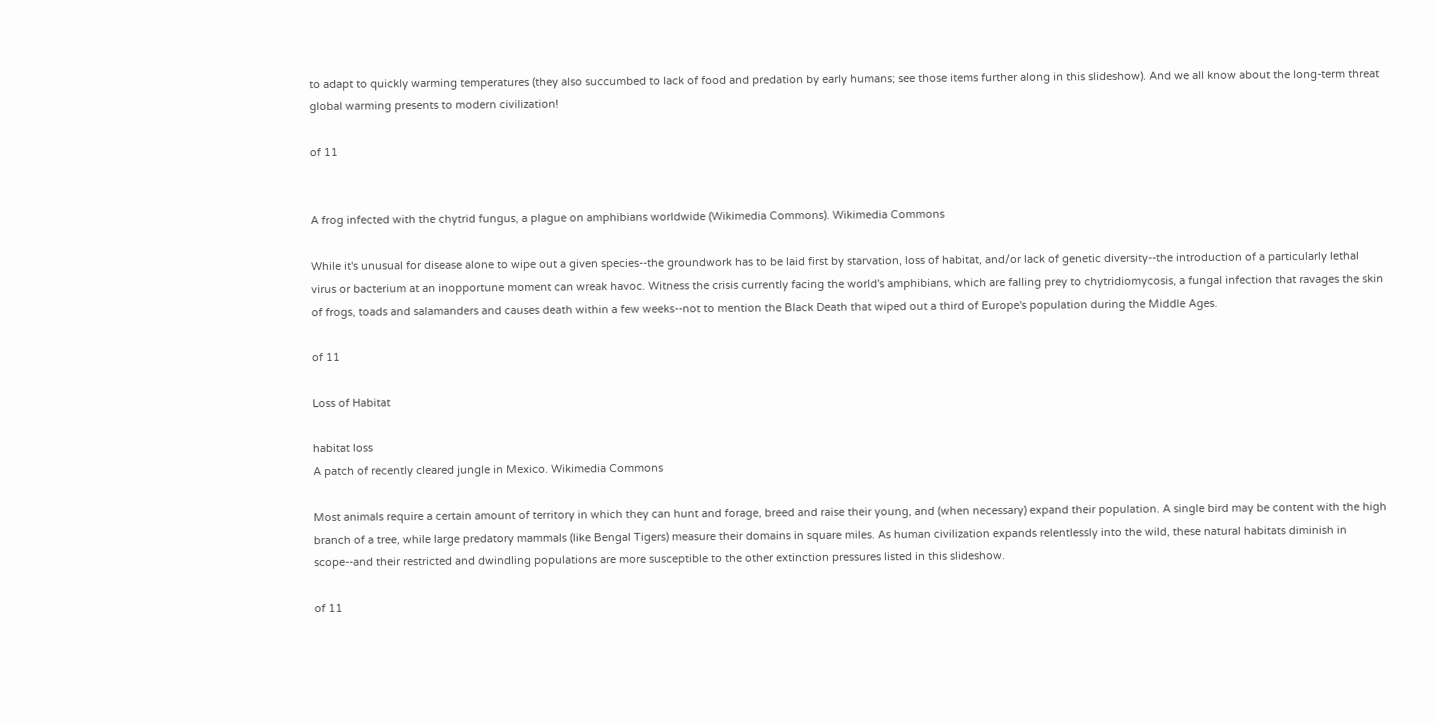to adapt to quickly warming temperatures (they also succumbed to lack of food and predation by early humans; see those items further along in this slideshow). And we all know about the long-term threat global warming presents to modern civilization!

of 11


A frog infected with the chytrid fungus, a plague on amphibians worldwide (Wikimedia Commons). Wikimedia Commons

While it's unusual for disease alone to wipe out a given species--the groundwork has to be laid first by starvation, loss of habitat, and/or lack of genetic diversity--the introduction of a particularly lethal virus or bacterium at an inopportune moment can wreak havoc. Witness the crisis currently facing the world's amphibians, which are falling prey to chytridiomycosis, a fungal infection that ravages the skin of frogs, toads and salamanders and causes death within a few weeks--not to mention the Black Death that wiped out a third of Europe's population during the Middle Ages.

of 11

Loss of Habitat

habitat loss
A patch of recently cleared jungle in Mexico. Wikimedia Commons

Most animals require a certain amount of territory in which they can hunt and forage, breed and raise their young, and (when necessary) expand their population. A single bird may be content with the high branch of a tree, while large predatory mammals (like Bengal Tigers) measure their domains in square miles. As human civilization expands relentlessly into the wild, these natural habitats diminish in scope--and their restricted and dwindling populations are more susceptible to the other extinction pressures listed in this slideshow.

of 11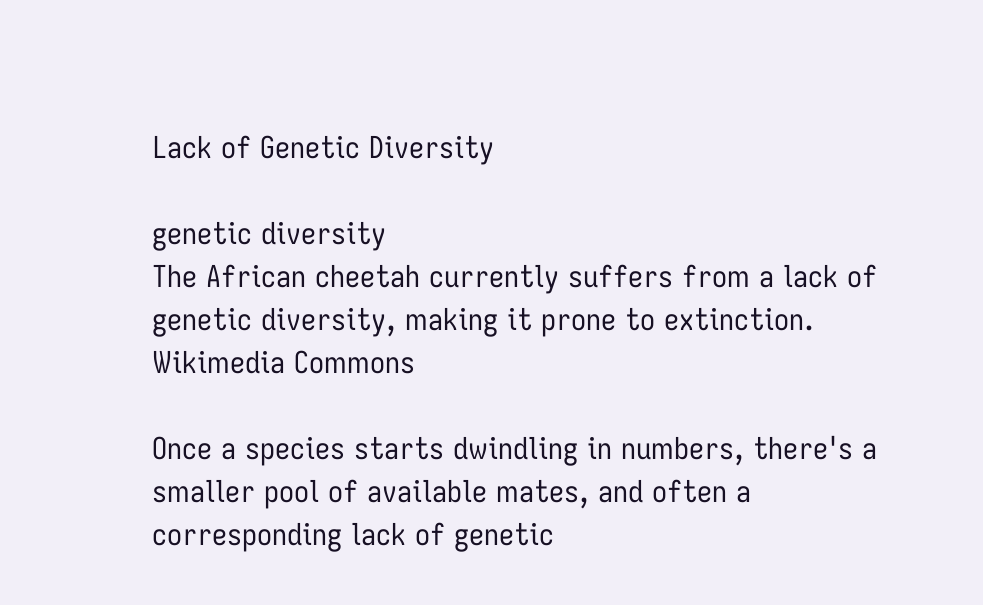Lack of Genetic Diversity

genetic diversity
The African cheetah currently suffers from a lack of genetic diversity, making it prone to extinction. Wikimedia Commons

Once a species starts dwindling in numbers, there's a smaller pool of available mates, and often a corresponding lack of genetic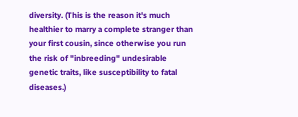diversity. (This is the reason it's much healthier to marry a complete stranger than your first cousin, since otherwise you run the risk of "inbreeding" undesirable genetic traits, like susceptibility to fatal diseases.)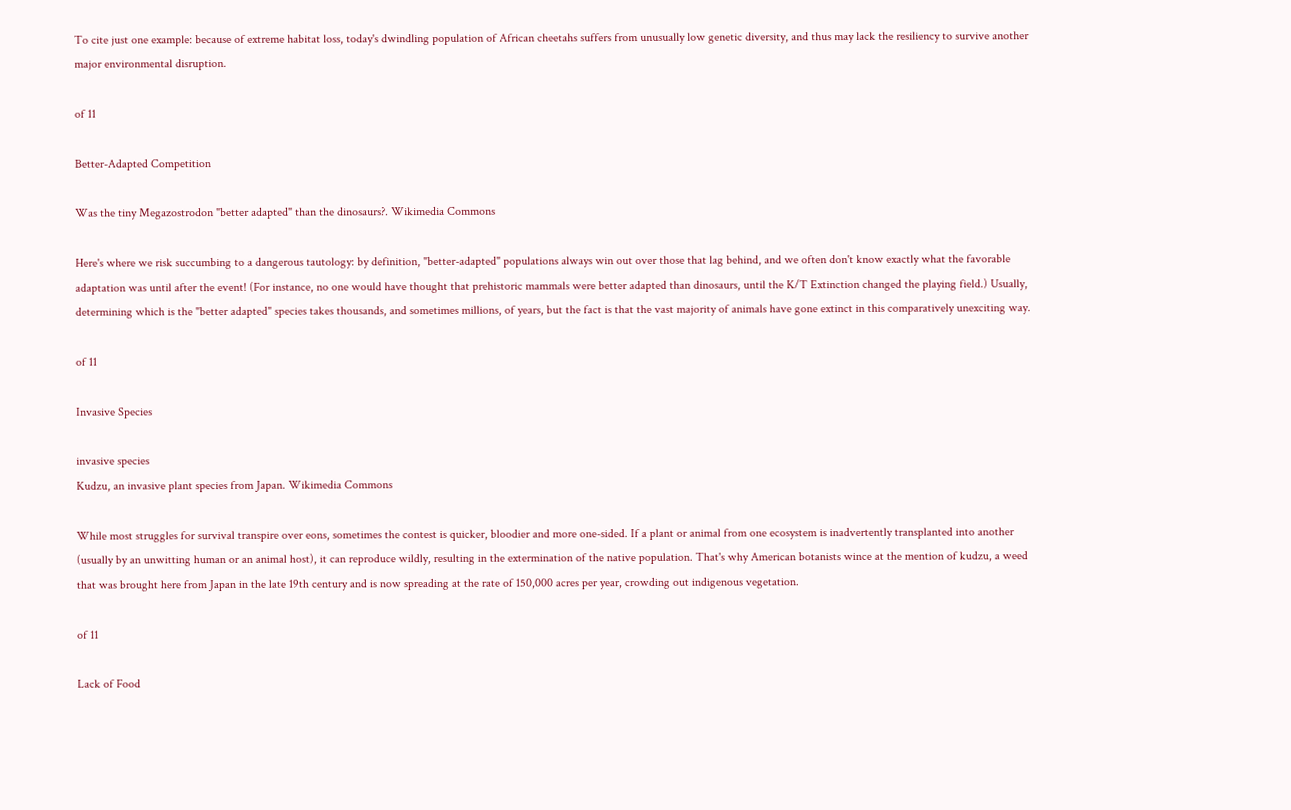To cite just one example: because of extreme habitat loss, today's dwindling population of African cheetahs suffers from unusually low genetic diversity, and thus may lack the resiliency to survive another major environmental disruption.

of 11

Better-Adapted Competition

Was the tiny Megazostrodon "better adapted" than the dinosaurs?. Wikimedia Commons

Here's where we risk succumbing to a dangerous tautology: by definition, "better-adapted" populations always win out over those that lag behind, and we often don't know exactly what the favorable adaptation was until after the event! (For instance, no one would have thought that prehistoric mammals were better adapted than dinosaurs, until the K/T Extinction changed the playing field.) Usually, determining which is the "better adapted" species takes thousands, and sometimes millions, of years, but the fact is that the vast majority of animals have gone extinct in this comparatively unexciting way.

of 11

Invasive Species

invasive species
Kudzu, an invasive plant species from Japan. Wikimedia Commons

While most struggles for survival transpire over eons, sometimes the contest is quicker, bloodier and more one-sided. If a plant or animal from one ecosystem is inadvertently transplanted into another (usually by an unwitting human or an animal host), it can reproduce wildly, resulting in the extermination of the native population. That's why American botanists wince at the mention of kudzu, a weed that was brought here from Japan in the late 19th century and is now spreading at the rate of 150,000 acres per year, crowding out indigenous vegetation.

of 11

Lack of Food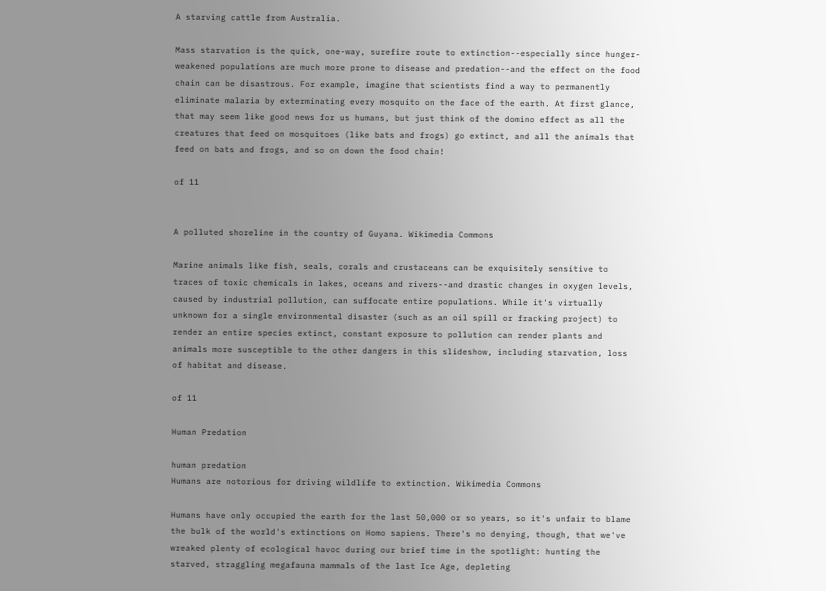A starving cattle from Australia.

Mass starvation is the quick, one-way, surefire route to extinction--especially since hunger-weakened populations are much more prone to disease and predation--and the effect on the food chain can be disastrous. For example, imagine that scientists find a way to permanently eliminate malaria by exterminating every mosquito on the face of the earth. At first glance, that may seem like good news for us humans, but just think of the domino effect as all the creatures that feed on mosquitoes (like bats and frogs) go extinct, and all the animals that feed on bats and frogs, and so on down the food chain!

of 11


A polluted shoreline in the country of Guyana. Wikimedia Commons

Marine animals like fish, seals, corals and crustaceans can be exquisitely sensitive to traces of toxic chemicals in lakes, oceans and rivers--and drastic changes in oxygen levels, caused by industrial pollution, can suffocate entire populations. While it's virtually unknown for a single environmental disaster (such as an oil spill or fracking project) to render an entire species extinct, constant exposure to pollution can render plants and animals more susceptible to the other dangers in this slideshow, including starvation, loss of habitat and disease.

of 11

Human Predation

human predation
Humans are notorious for driving wildlife to extinction. Wikimedia Commons

Humans have only occupied the earth for the last 50,000 or so years, so it's unfair to blame the bulk of the world's extinctions on Homo sapiens. There's no denying, though, that we've wreaked plenty of ecological havoc during our brief time in the spotlight: hunting the starved, straggling megafauna mammals of the last Ice Age, depleting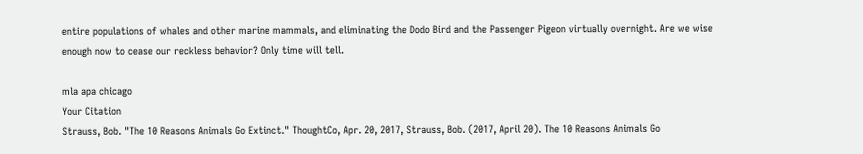entire populations of whales and other marine mammals, and eliminating the Dodo Bird and the Passenger Pigeon virtually overnight. Are we wise enough now to cease our reckless behavior? Only time will tell.

mla apa chicago
Your Citation
Strauss, Bob. "The 10 Reasons Animals Go Extinct." ThoughtCo, Apr. 20, 2017, Strauss, Bob. (2017, April 20). The 10 Reasons Animals Go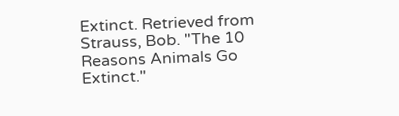Extinct. Retrieved from Strauss, Bob. "The 10 Reasons Animals Go Extinct."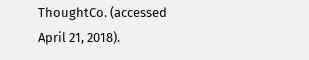ThoughtCo. (accessed April 21, 2018).